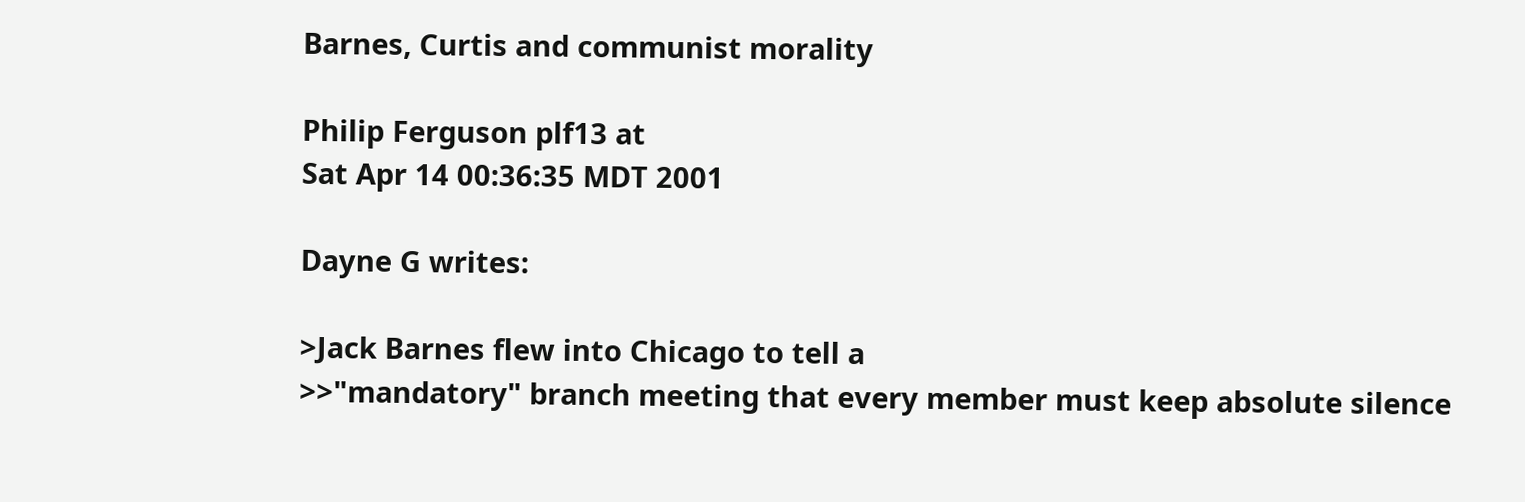Barnes, Curtis and communist morality

Philip Ferguson plf13 at
Sat Apr 14 00:36:35 MDT 2001

Dayne G writes:

>Jack Barnes flew into Chicago to tell a
>>"mandatory" branch meeting that every member must keep absolute silence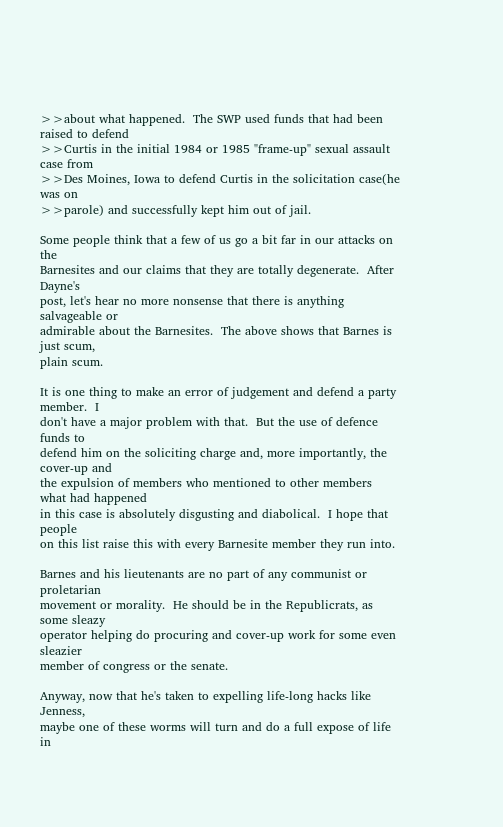>>about what happened.  The SWP used funds that had been raised to defend
>>Curtis in the initial 1984 or 1985 "frame-up" sexual assault case from
>>Des Moines, Iowa to defend Curtis in the solicitation case(he was on
>>parole) and successfully kept him out of jail.

Some people think that a few of us go a bit far in our attacks on the
Barnesites and our claims that they are totally degenerate.  After Dayne's
post, let's hear no more nonsense that there is anything salvageable or
admirable about the Barnesites.  The above shows that Barnes is just scum,
plain scum.

It is one thing to make an error of judgement and defend a party member.  I
don't have a major problem with that.  But the use of defence funds to
defend him on the soliciting charge and, more importantly, the cover-up and
the expulsion of members who mentioned to other members what had happened
in this case is absolutely disgusting and diabolical.  I hope that people
on this list raise this with every Barnesite member they run into.

Barnes and his lieutenants are no part of any communist or proletarian
movement or morality.  He should be in the Republicrats, as some sleazy
operator helping do procuring and cover-up work for some even sleazier
member of congress or the senate.

Anyway, now that he's taken to expelling life-long hacks like Jenness,
maybe one of these worms will turn and do a full expose of life in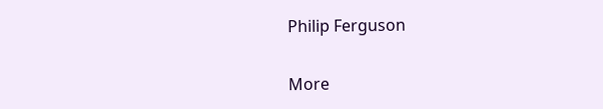Philip Ferguson

More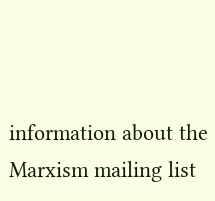information about the Marxism mailing list